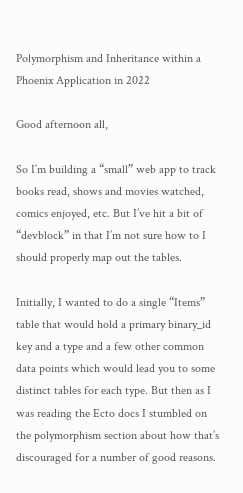Polymorphism and Inheritance within a Phoenix Application in 2022

Good afternoon all,

So I’m building a “small” web app to track books read, shows and movies watched, comics enjoyed, etc. But I’ve hit a bit of “devblock” in that I’m not sure how to I should properly map out the tables.

Initially, I wanted to do a single “Items” table that would hold a primary binary_id key and a type and a few other common data points which would lead you to some distinct tables for each type. But then as I was reading the Ecto docs I stumbled on the polymorphism section about how that’s discouraged for a number of good reasons.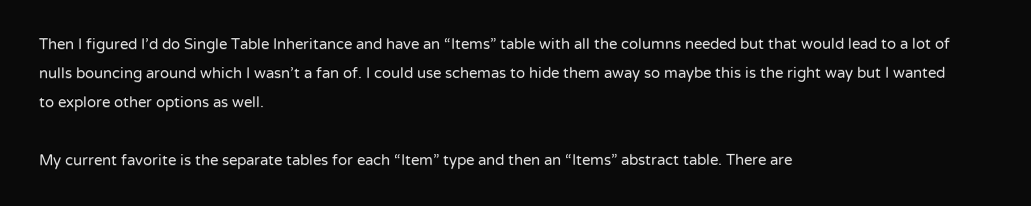Then I figured I’d do Single Table Inheritance and have an “Items” table with all the columns needed but that would lead to a lot of nulls bouncing around which I wasn’t a fan of. I could use schemas to hide them away so maybe this is the right way but I wanted to explore other options as well.

My current favorite is the separate tables for each “Item” type and then an “Items” abstract table. There are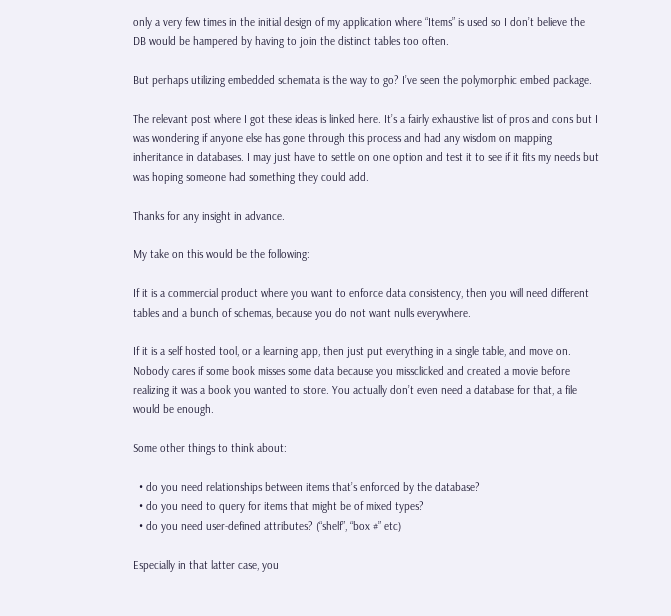only a very few times in the initial design of my application where “Items” is used so I don’t believe the DB would be hampered by having to join the distinct tables too often.

But perhaps utilizing embedded schemata is the way to go? I’ve seen the polymorphic embed package.

The relevant post where I got these ideas is linked here. It’s a fairly exhaustive list of pros and cons but I was wondering if anyone else has gone through this process and had any wisdom on mapping inheritance in databases. I may just have to settle on one option and test it to see if it fits my needs but was hoping someone had something they could add.

Thanks for any insight in advance.

My take on this would be the following:

If it is a commercial product where you want to enforce data consistency, then you will need different tables and a bunch of schemas, because you do not want nulls everywhere.

If it is a self hosted tool, or a learning app, then just put everything in a single table, and move on. Nobody cares if some book misses some data because you missclicked and created a movie before realizing it was a book you wanted to store. You actually don’t even need a database for that, a file would be enough.

Some other things to think about:

  • do you need relationships between items that’s enforced by the database?
  • do you need to query for items that might be of mixed types?
  • do you need user-defined attributes? (“shelf”, “box #” etc)

Especially in that latter case, you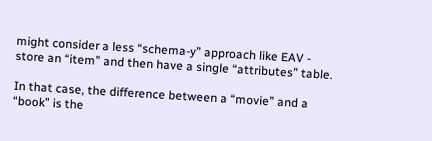might consider a less “schema-y” approach like EAV - store an “item” and then have a single “attributes” table.

In that case, the difference between a “movie” and a “book” is the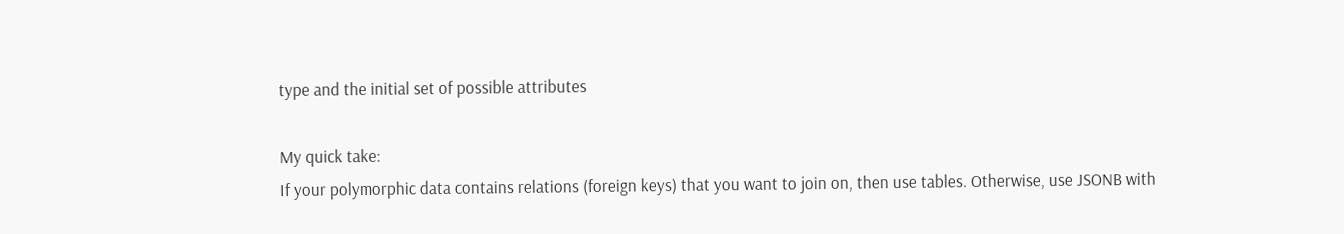type and the initial set of possible attributes

My quick take:
If your polymorphic data contains relations (foreign keys) that you want to join on, then use tables. Otherwise, use JSONB with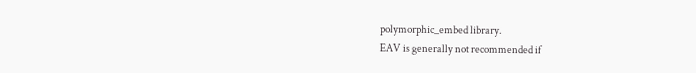polymorphic_embed library.
EAV is generally not recommended if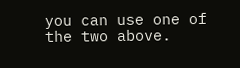you can use one of the two above.